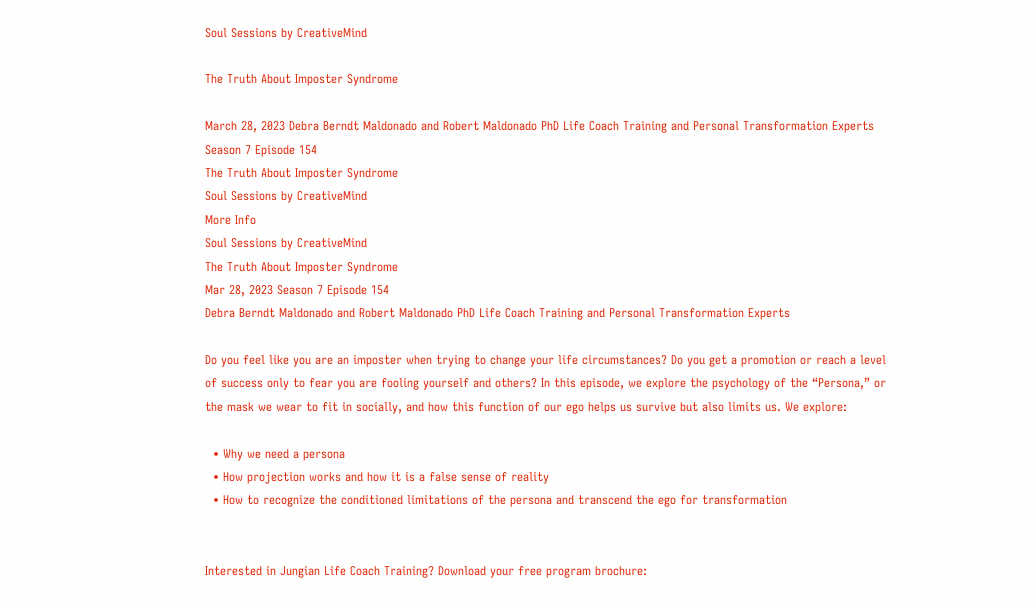Soul Sessions by CreativeMind

The Truth About Imposter Syndrome

March 28, 2023 Debra Berndt Maldonado and Robert Maldonado PhD Life Coach Training and Personal Transformation Experts Season 7 Episode 154
The Truth About Imposter Syndrome
Soul Sessions by CreativeMind
More Info
Soul Sessions by CreativeMind
The Truth About Imposter Syndrome
Mar 28, 2023 Season 7 Episode 154
Debra Berndt Maldonado and Robert Maldonado PhD Life Coach Training and Personal Transformation Experts

Do you feel like you are an imposter when trying to change your life circumstances? Do you get a promotion or reach a level of success only to fear you are fooling yourself and others? In this episode, we explore the psychology of the “Persona,” or the mask we wear to fit in socially, and how this function of our ego helps us survive but also limits us. We explore:

  • Why we need a persona
  • How projection works and how it is a false sense of reality
  • How to recognize the conditioned limitations of the persona and transcend the ego for transformation


Interested in Jungian Life Coach Training? Download your free program brochure: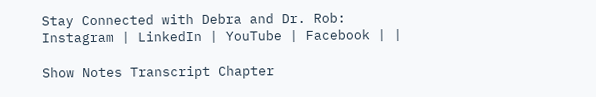Stay Connected with Debra and Dr. Rob:
Instagram | LinkedIn | YouTube | Facebook | |

Show Notes Transcript Chapter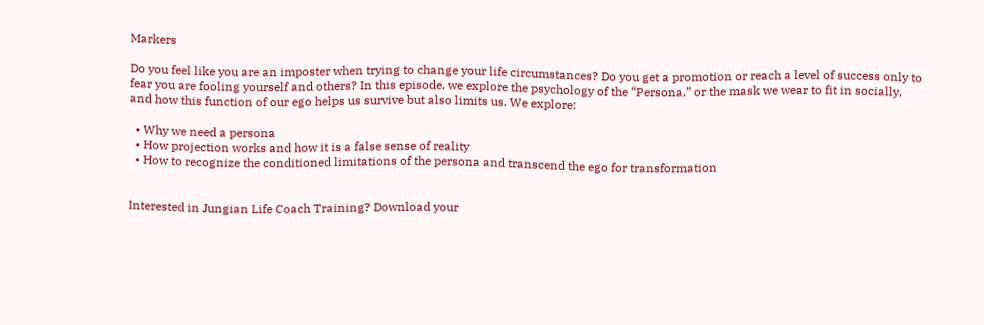Markers

Do you feel like you are an imposter when trying to change your life circumstances? Do you get a promotion or reach a level of success only to fear you are fooling yourself and others? In this episode, we explore the psychology of the “Persona,” or the mask we wear to fit in socially, and how this function of our ego helps us survive but also limits us. We explore:

  • Why we need a persona
  • How projection works and how it is a false sense of reality
  • How to recognize the conditioned limitations of the persona and transcend the ego for transformation


Interested in Jungian Life Coach Training? Download your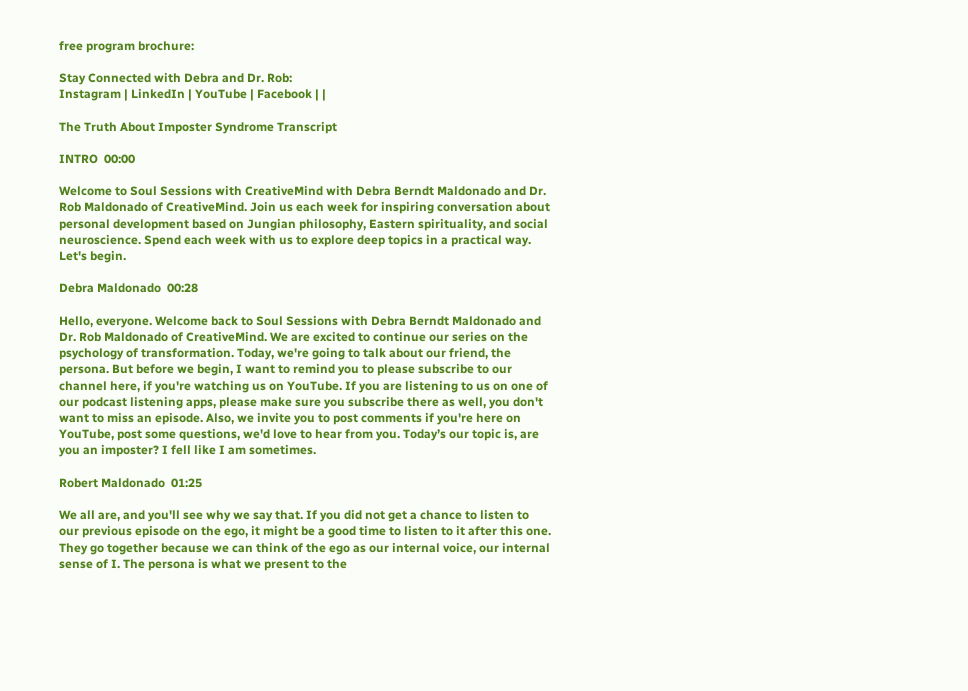free program brochure:

Stay Connected with Debra and Dr. Rob:
Instagram | LinkedIn | YouTube | Facebook | |

The Truth About Imposter Syndrome Transcript

INTRO  00:00

Welcome to Soul Sessions with CreativeMind with Debra Berndt Maldonado and Dr. Rob Maldonado of CreativeMind. Join us each week for inspiring conversation about personal development based on Jungian philosophy, Eastern spirituality, and social neuroscience. Spend each week with us to explore deep topics in a practical way. Let's begin.

Debra Maldonado  00:28

Hello, everyone. Welcome back to Soul Sessions with Debra Berndt Maldonado and Dr. Rob Maldonado of CreativeMind. We are excited to continue our series on the psychology of transformation. Today, we're going to talk about our friend, the persona. But before we begin, I want to remind you to please subscribe to our channel here, if you're watching us on YouTube. If you are listening to us on one of our podcast listening apps, please make sure you subscribe there as well, you don't want to miss an episode. Also, we invite you to post comments if you're here on YouTube, post some questions, we'd love to hear from you. Today’s our topic is, are you an imposter? I fell like I am sometimes.

Robert Maldonado  01:25

We all are, and you'll see why we say that. If you did not get a chance to listen to our previous episode on the ego, it might be a good time to listen to it after this one. They go together because we can think of the ego as our internal voice, our internal sense of I. The persona is what we present to the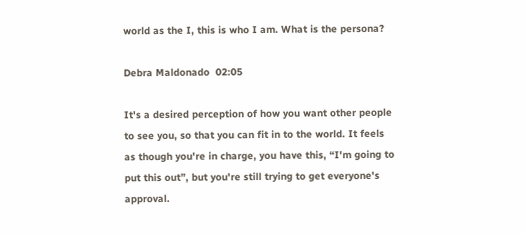world as the I, this is who I am. What is the persona?

Debra Maldonado  02:05

It's a desired perception of how you want other people to see you, so that you can fit in to the world. It feels as though you're in charge, you have this, “I'm going to put this out”, but you're still trying to get everyone's approval.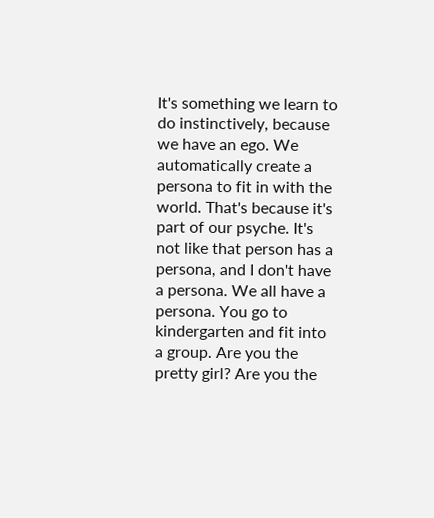It's something we learn to do instinctively, because we have an ego. We automatically create a persona to fit in with the world. That's because it's part of our psyche. It's not like that person has a persona, and I don't have a persona. We all have a persona. You go to kindergarten and fit into a group. Are you the pretty girl? Are you the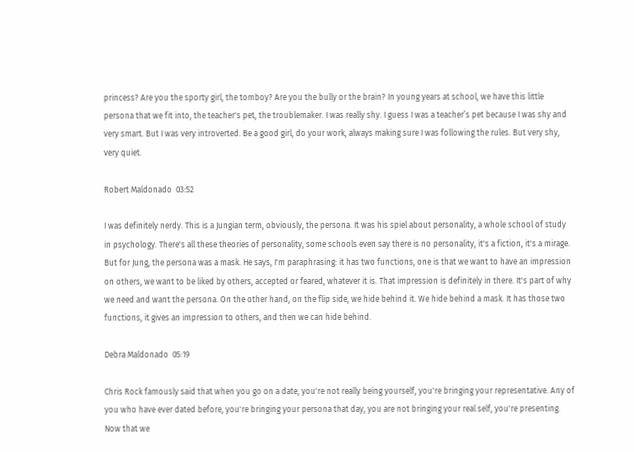princess? Are you the sporty girl, the tomboy? Are you the bully or the brain? In young years at school, we have this little persona that we fit into, the teacher's pet, the troublemaker. I was really shy. I guess I was a teacher’s pet because I was shy and very smart. But I was very introverted. Be a good girl, do your work, always making sure I was following the rules. But very shy, very quiet.

Robert Maldonado  03:52

I was definitely nerdy. This is a Jungian term, obviously, the persona. It was his spiel about personality, a whole school of study in psychology. There's all these theories of personality, some schools even say there is no personality, it's a fiction, it's a mirage. But for Jung, the persona was a mask. He says, I'm paraphrasing: it has two functions, one is that we want to have an impression on others, we want to be liked by others, accepted or feared, whatever it is. That impression is definitely in there. It's part of why we need and want the persona. On the other hand, on the flip side, we hide behind it. We hide behind a mask. It has those two functions, it gives an impression to others, and then we can hide behind.

Debra Maldonado  05:19

Chris Rock famously said that when you go on a date, you're not really being yourself, you're bringing your representative. Any of you who have ever dated before, you're bringing your persona that day, you are not bringing your real self, you're presenting. Now that we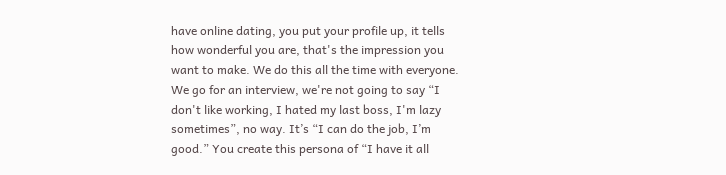have online dating, you put your profile up, it tells how wonderful you are, that's the impression you want to make. We do this all the time with everyone. We go for an interview, we're not going to say “I don't like working, I hated my last boss, I'm lazy sometimes”, no way. It’s “I can do the job, I’m good.” You create this persona of “I have it all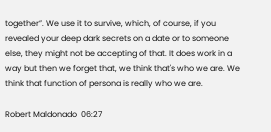together”. We use it to survive, which, of course, if you revealed your deep dark secrets on a date or to someone else, they might not be accepting of that. It does work in a way but then we forget that, we think that's who we are. We think that function of persona is really who we are.

Robert Maldonado  06:27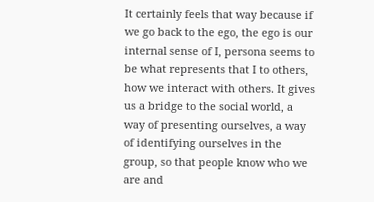It certainly feels that way because if we go back to the ego, the ego is our internal sense of I, persona seems to be what represents that I to others, how we interact with others. It gives us a bridge to the social world, a way of presenting ourselves, a way of identifying ourselves in the group, so that people know who we are and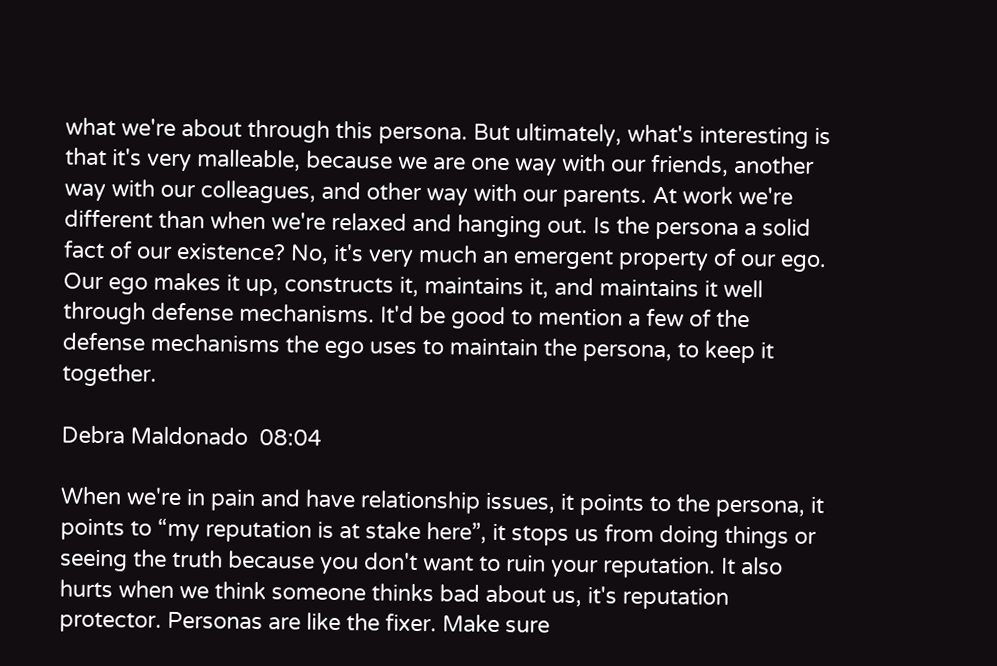what we're about through this persona. But ultimately, what's interesting is that it's very malleable, because we are one way with our friends, another way with our colleagues, and other way with our parents. At work we're different than when we're relaxed and hanging out. Is the persona a solid fact of our existence? No, it's very much an emergent property of our ego. Our ego makes it up, constructs it, maintains it, and maintains it well through defense mechanisms. It'd be good to mention a few of the defense mechanisms the ego uses to maintain the persona, to keep it together.

Debra Maldonado  08:04

When we're in pain and have relationship issues, it points to the persona, it points to “my reputation is at stake here”, it stops us from doing things or seeing the truth because you don't want to ruin your reputation. It also hurts when we think someone thinks bad about us, it's reputation protector. Personas are like the fixer. Make sure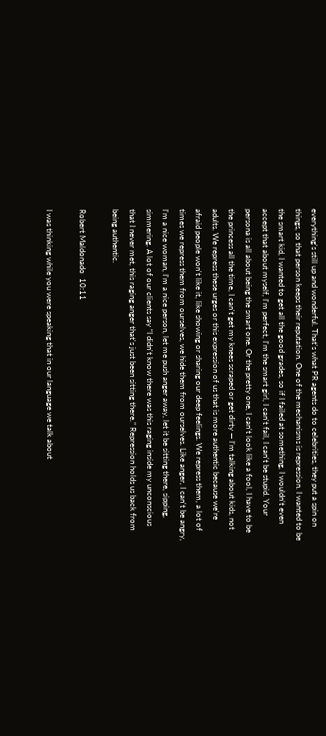everything's still up and wonderful. That's what PR agents do to celebrities, they put a spin on things, so that person keeps their reputation. One of the mechanisms is repression. I wanted to be the smart kid, I wanted to get all the good grades, so if I failed at something, I wouldn’t even accept that about myself, I'm perfect, I'm the smart girl, I can't fail, I can't be stupid. Your persona is all about being the smart one. Or the pretty one, I can't look like a fool, I have to be the princess all the time, I can't get my knees scraped or get dirty — I’m talking about kids, not adults. We repress these urges or this expression of us that is more authentic because we're afraid people won't like it, like showing or sharing our deep feelings. We repress them, a lot of times we repress them from ourselves, we hide them from ourselves. Like anger, I can't be angry, I'm a nice woman, I'm a nice person, let me push anger away, let it be sitting there, sipping, simmering. A lot of our clients say “I didn't know there was this raging inside my unconscious that I never met, this raging anger that's just been sitting there.” Repression holds us back from being authentic.

Robert Maldonado  10:11

I was thinking while you were speaking that in our language we talk about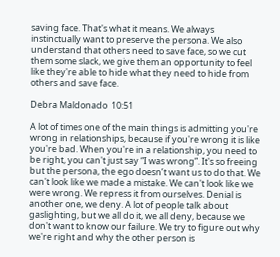saving face. That's what it means. We always instinctually want to preserve the persona. We also understand that others need to save face, so we cut them some slack, we give them an opportunity to feel like they're able to hide what they need to hide from others and save face.

Debra Maldonado  10:51

A lot of times one of the main things is admitting you're wrong in relationships, because if you're wrong it is like you're bad. When you're in a relationship, you need to be right, you can't just say “I was wrong”. It's so freeing but the persona, the ego doesn’t want us to do that. We can't look like we made a mistake. We can't look like we were wrong. We repress it from ourselves. Denial is another one, we deny. A lot of people talk about gaslighting, but we all do it, we all deny, because we don't want to know our failure. We try to figure out why we're right and why the other person is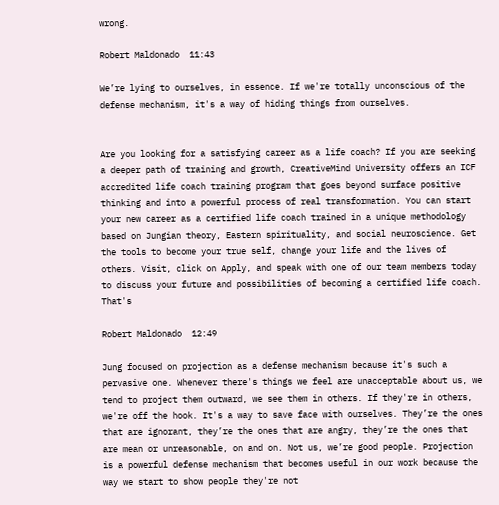wrong.

Robert Maldonado  11:43

We’re lying to ourselves, in essence. If we're totally unconscious of the defense mechanism, it's a way of hiding things from ourselves.


Are you looking for a satisfying career as a life coach? If you are seeking a deeper path of training and growth, CreativeMind University offers an ICF accredited life coach training program that goes beyond surface positive thinking and into a powerful process of real transformation. You can start your new career as a certified life coach trained in a unique methodology based on Jungian theory, Eastern spirituality, and social neuroscience. Get the tools to become your true self, change your life and the lives of others. Visit, click on Apply, and speak with one of our team members today to discuss your future and possibilities of becoming a certified life coach. That's

Robert Maldonado  12:49

Jung focused on projection as a defense mechanism because it's such a pervasive one. Whenever there's things we feel are unacceptable about us, we tend to project them outward, we see them in others. If they're in others, we're off the hook. It's a way to save face with ourselves. They’re the ones that are ignorant, they’re the ones that are angry, they’re the ones that are mean or unreasonable, on and on. Not us, we’re good people. Projection is a powerful defense mechanism that becomes useful in our work because the way we start to show people they're not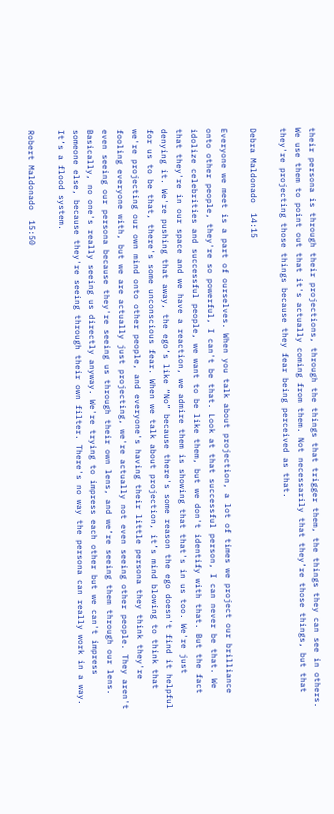their persona is through their projections, through the things that trigger them, the things they can see in others. We use them to point out that it's actually coming from them. Not necessarily that they’re those things, but that they're projecting those things because they fear being perceived as that.

Debra Maldonado  14:15

Everyone we meet is a part of ourselves. When you talk about projection, a lot of times we project our brilliance onto other people, they're so powerful, I can't be that. Look at that successful person, I can never be that. We idolize celebrities and successful people, we want to be like them, but we don't identify with that. But the fact that they're in our space and we have a reaction, we admire them is showing that that's in us too. We're just denying it. We're pushing that away, the ego’s like “No” because there's some reason the ego doesn't find it helpful for us to be that, there's some unconscious fear. When we talk about projection, it’s mind blowing to think that we're projecting our own mind onto other people, and everyone's having their little persona they think they're fooling everyone with, but we are actually just projecting, we're actually not even seeing other people. They aren't even seeing our persona because they're seeing us through their own lens, and we’re seeing them through our lens. Basically, no one's really seeing us directly anyway. We're trying to impress each other but we can't impress someone else, because they're seeing through their own filter. There's no way the persona can really work in a way. It’s a flood system.

Robert Maldonado  15:50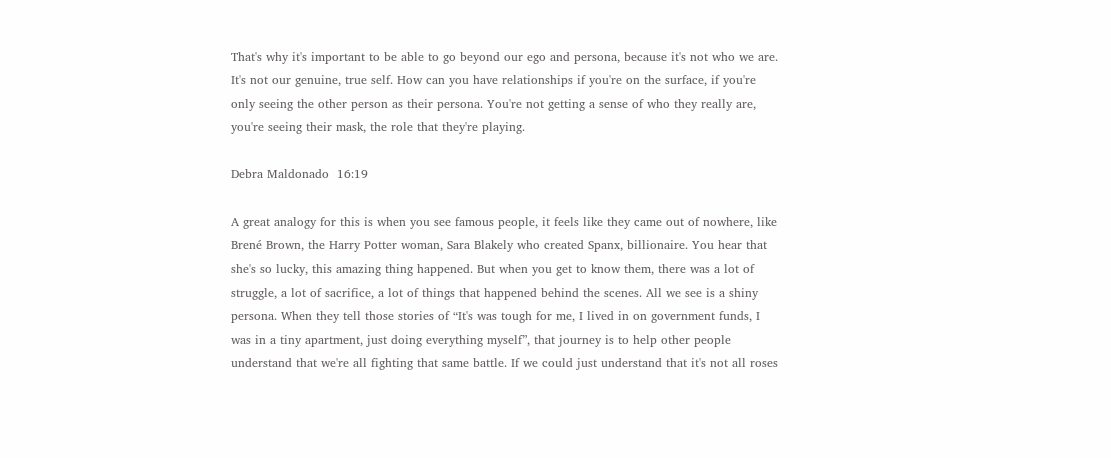That's why it's important to be able to go beyond our ego and persona, because it's not who we are. It's not our genuine, true self. How can you have relationships if you're on the surface, if you're only seeing the other person as their persona. You're not getting a sense of who they really are, you're seeing their mask, the role that they're playing.

Debra Maldonado  16:19

A great analogy for this is when you see famous people, it feels like they came out of nowhere, like Brené Brown, the Harry Potter woman, Sara Blakely who created Spanx, billionaire. You hear that she's so lucky, this amazing thing happened. But when you get to know them, there was a lot of struggle, a lot of sacrifice, a lot of things that happened behind the scenes. All we see is a shiny persona. When they tell those stories of “It's was tough for me, I lived in on government funds, I was in a tiny apartment, just doing everything myself”, that journey is to help other people understand that we're all fighting that same battle. If we could just understand that it's not all roses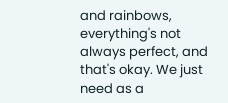and rainbows, everything's not always perfect, and that's okay. We just need as a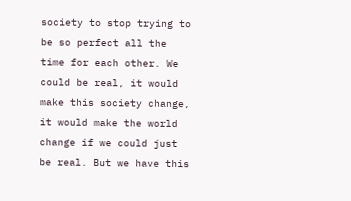society to stop trying to be so perfect all the time for each other. We could be real, it would make this society change, it would make the world change if we could just be real. But we have this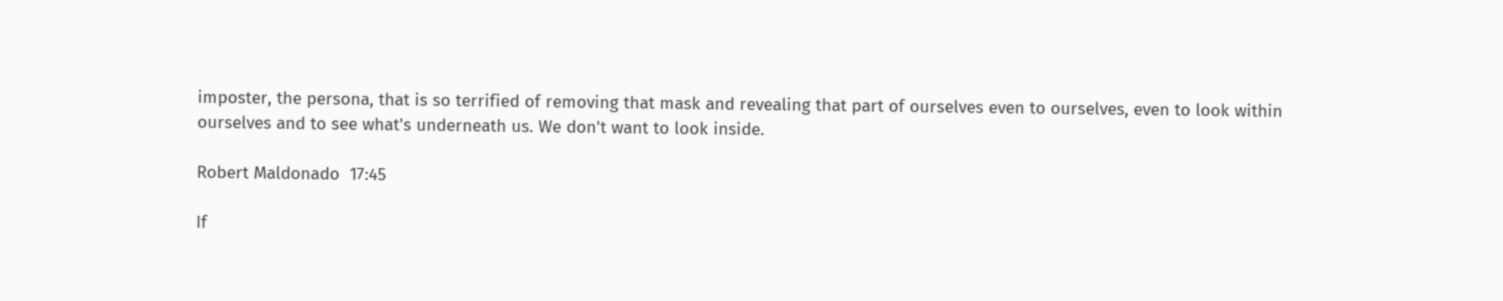imposter, the persona, that is so terrified of removing that mask and revealing that part of ourselves even to ourselves, even to look within ourselves and to see what's underneath us. We don't want to look inside.

Robert Maldonado  17:45

If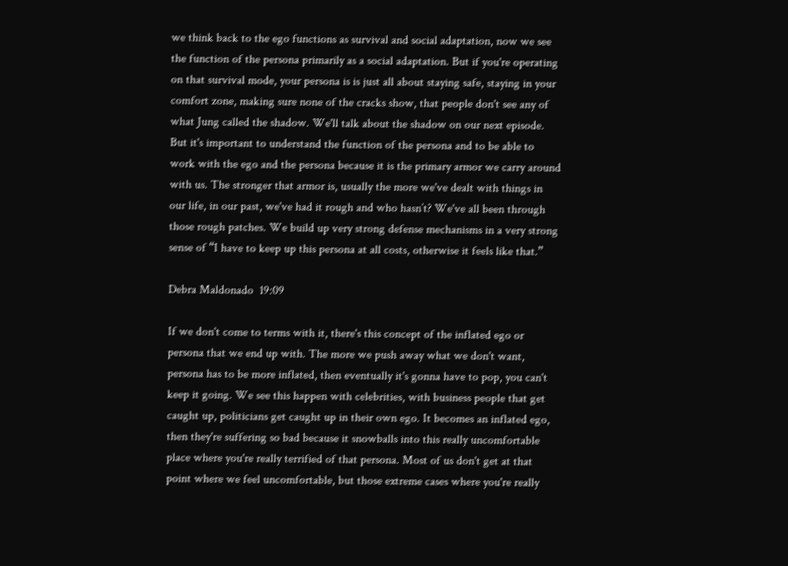we think back to the ego functions as survival and social adaptation, now we see the function of the persona primarily as a social adaptation. But if you're operating on that survival mode, your persona is is just all about staying safe, staying in your comfort zone, making sure none of the cracks show, that people don't see any of what Jung called the shadow. We'll talk about the shadow on our next episode. But it's important to understand the function of the persona and to be able to work with the ego and the persona because it is the primary armor we carry around with us. The stronger that armor is, usually the more we've dealt with things in our life, in our past, we've had it rough and who hasn’t? We've all been through those rough patches. We build up very strong defense mechanisms in a very strong sense of “I have to keep up this persona at all costs, otherwise it feels like that.”

Debra Maldonado  19:09

If we don't come to terms with it, there's this concept of the inflated ego or persona that we end up with. The more we push away what we don't want, persona has to be more inflated, then eventually it's gonna have to pop, you can't keep it going. We see this happen with celebrities, with business people that get caught up, politicians get caught up in their own ego. It becomes an inflated ego, then they're suffering so bad because it snowballs into this really uncomfortable place where you're really terrified of that persona. Most of us don't get at that point where we feel uncomfortable, but those extreme cases where you're really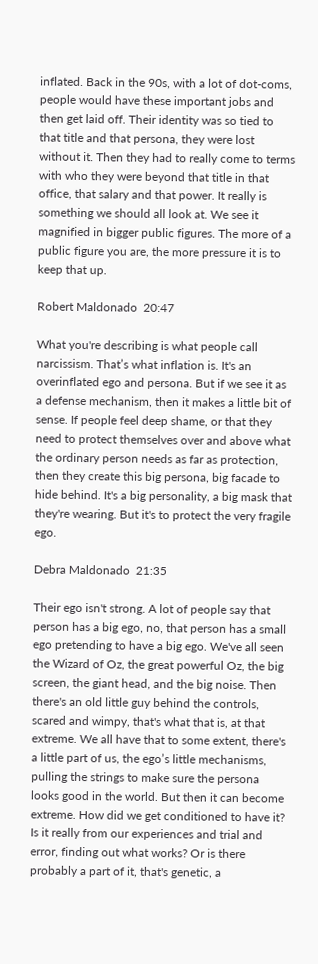inflated. Back in the 90s, with a lot of dot-coms, people would have these important jobs and then get laid off. Their identity was so tied to that title and that persona, they were lost without it. Then they had to really come to terms with who they were beyond that title in that office, that salary and that power. It really is something we should all look at. We see it magnified in bigger public figures. The more of a public figure you are, the more pressure it is to keep that up.

Robert Maldonado  20:47

What you're describing is what people call narcissism. That’s what inflation is. It's an overinflated ego and persona. But if we see it as a defense mechanism, then it makes a little bit of sense. If people feel deep shame, or that they need to protect themselves over and above what the ordinary person needs as far as protection, then they create this big persona, big facade to hide behind. It's a big personality, a big mask that they're wearing. But it's to protect the very fragile ego.

Debra Maldonado  21:35

Their ego isn't strong. A lot of people say that person has a big ego, no, that person has a small ego pretending to have a big ego. We've all seen the Wizard of Oz, the great powerful Oz, the big screen, the giant head, and the big noise. Then there's an old little guy behind the controls, scared and wimpy, that's what that is, at that extreme. We all have that to some extent, there's a little part of us, the ego’s little mechanisms, pulling the strings to make sure the persona looks good in the world. But then it can become extreme. How did we get conditioned to have it? Is it really from our experiences and trial and error, finding out what works? Or is there probably a part of it, that's genetic, a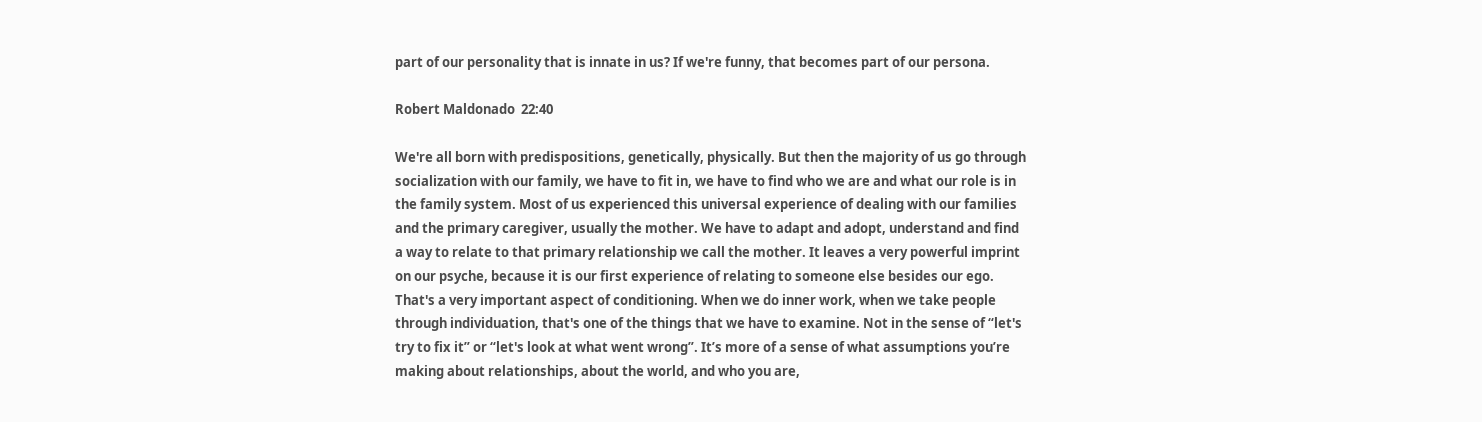part of our personality that is innate in us? If we're funny, that becomes part of our persona.

Robert Maldonado  22:40

We're all born with predispositions, genetically, physically. But then the majority of us go through socialization with our family, we have to fit in, we have to find who we are and what our role is in the family system. Most of us experienced this universal experience of dealing with our families and the primary caregiver, usually the mother. We have to adapt and adopt, understand and find a way to relate to that primary relationship we call the mother. It leaves a very powerful imprint on our psyche, because it is our first experience of relating to someone else besides our ego. That's a very important aspect of conditioning. When we do inner work, when we take people through individuation, that's one of the things that we have to examine. Not in the sense of “let's try to fix it” or “let's look at what went wrong”. It’s more of a sense of what assumptions you’re making about relationships, about the world, and who you are,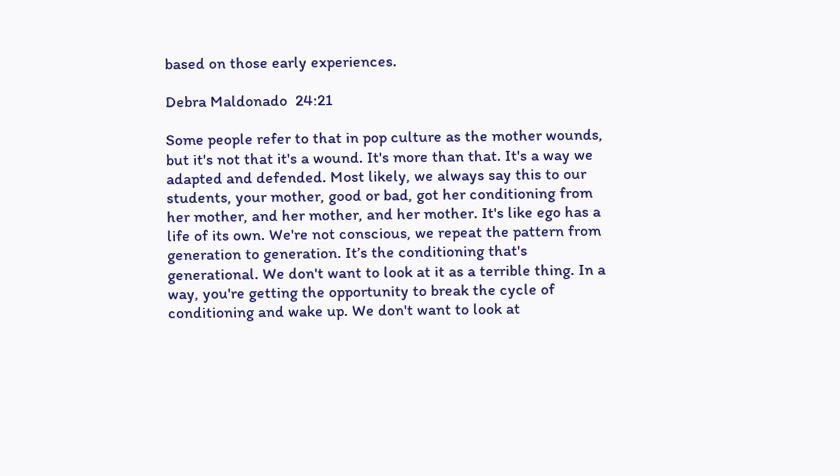based on those early experiences.

Debra Maldonado  24:21

Some people refer to that in pop culture as the mother wounds, but it's not that it's a wound. It's more than that. It's a way we adapted and defended. Most likely, we always say this to our students, your mother, good or bad, got her conditioning from her mother, and her mother, and her mother. It's like ego has a life of its own. We're not conscious, we repeat the pattern from generation to generation. It’s the conditioning that's generational. We don't want to look at it as a terrible thing. In a way, you're getting the opportunity to break the cycle of conditioning and wake up. We don't want to look at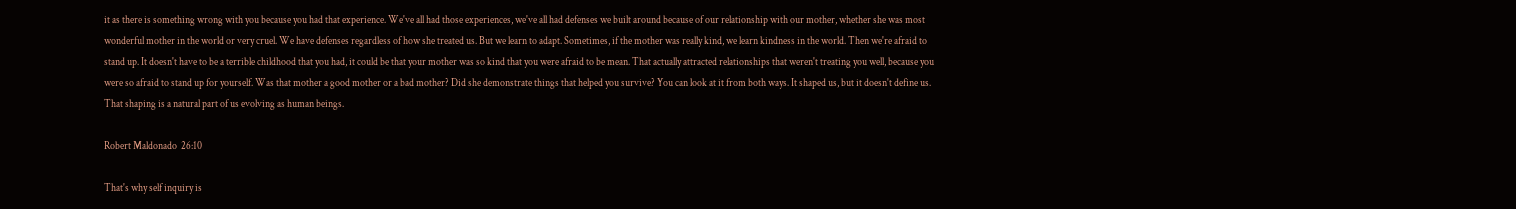it as there is something wrong with you because you had that experience. We've all had those experiences, we've all had defenses we built around because of our relationship with our mother, whether she was most wonderful mother in the world or very cruel. We have defenses regardless of how she treated us. But we learn to adapt. Sometimes, if the mother was really kind, we learn kindness in the world. Then we're afraid to stand up. It doesn't have to be a terrible childhood that you had, it could be that your mother was so kind that you were afraid to be mean. That actually attracted relationships that weren't treating you well, because you were so afraid to stand up for yourself. Was that mother a good mother or a bad mother? Did she demonstrate things that helped you survive? You can look at it from both ways. It shaped us, but it doesn't define us. That shaping is a natural part of us evolving as human beings.

Robert Maldonado  26:10

That's why self inquiry is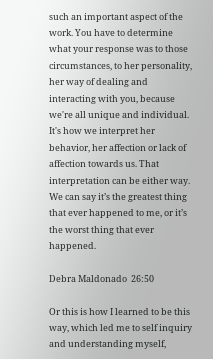such an important aspect of the work. You have to determine what your response was to those circumstances, to her personality, her way of dealing and interacting with you, because we're all unique and individual. It's how we interpret her behavior, her affection or lack of affection towards us. That interpretation can be either way. We can say it’s the greatest thing that ever happened to me, or it’s the worst thing that ever happened.

Debra Maldonado  26:50

Or this is how I learned to be this way, which led me to self inquiry and understanding myself,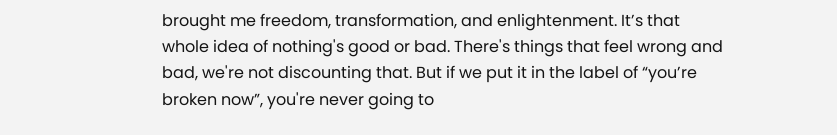brought me freedom, transformation, and enlightenment. It’s that whole idea of nothing's good or bad. There's things that feel wrong and bad, we're not discounting that. But if we put it in the label of “you’re broken now”, you're never going to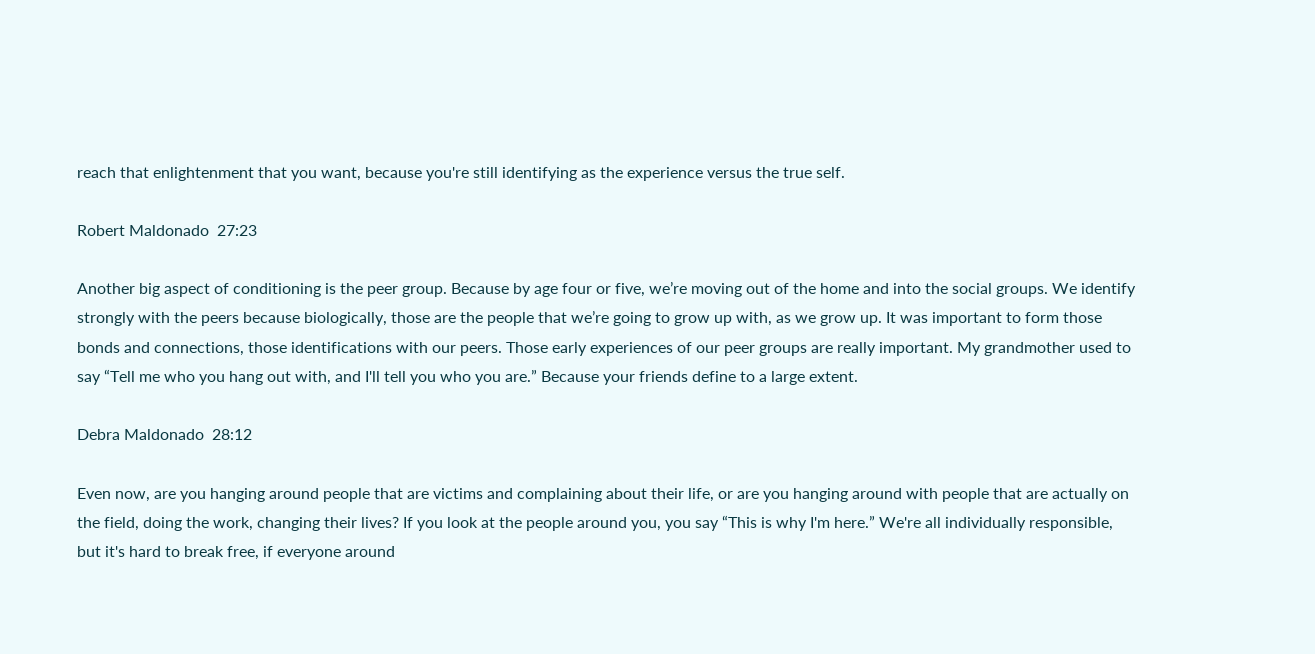reach that enlightenment that you want, because you're still identifying as the experience versus the true self.

Robert Maldonado  27:23

Another big aspect of conditioning is the peer group. Because by age four or five, we’re moving out of the home and into the social groups. We identify strongly with the peers because biologically, those are the people that we’re going to grow up with, as we grow up. It was important to form those bonds and connections, those identifications with our peers. Those early experiences of our peer groups are really important. My grandmother used to say “Tell me who you hang out with, and I'll tell you who you are.” Because your friends define to a large extent.

Debra Maldonado  28:12

Even now, are you hanging around people that are victims and complaining about their life, or are you hanging around with people that are actually on the field, doing the work, changing their lives? If you look at the people around you, you say “This is why I'm here.” We're all individually responsible, but it's hard to break free, if everyone around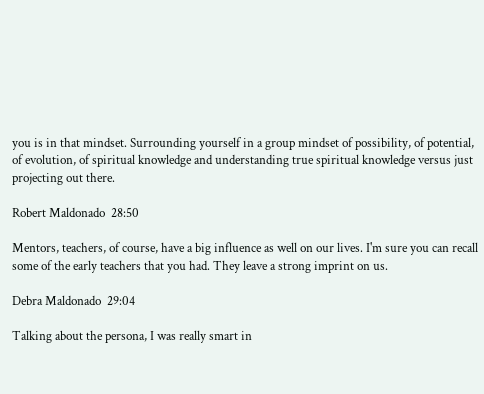you is in that mindset. Surrounding yourself in a group mindset of possibility, of potential, of evolution, of spiritual knowledge and understanding true spiritual knowledge versus just projecting out there.

Robert Maldonado  28:50

Mentors, teachers, of course, have a big influence as well on our lives. I'm sure you can recall some of the early teachers that you had. They leave a strong imprint on us.

Debra Maldonado  29:04

Talking about the persona, I was really smart in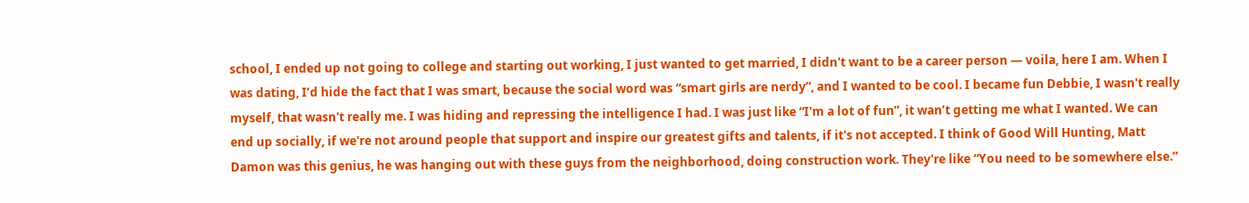school, I ended up not going to college and starting out working, I just wanted to get married, I didn't want to be a career person — voila, here I am. When I was dating, I’d hide the fact that I was smart, because the social word was “smart girls are nerdy”, and I wanted to be cool. I became fun Debbie, I wasn't really myself, that wasn't really me. I was hiding and repressing the intelligence I had. I was just like “I'm a lot of fun”, it wan’t getting me what I wanted. We can end up socially, if we're not around people that support and inspire our greatest gifts and talents, if it's not accepted. I think of Good Will Hunting, Matt Damon was this genius, he was hanging out with these guys from the neighborhood, doing construction work. They're like “You need to be somewhere else.”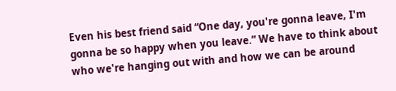Even his best friend said “One day, you're gonna leave, I'm gonna be so happy when you leave.” We have to think about who we're hanging out with and how we can be around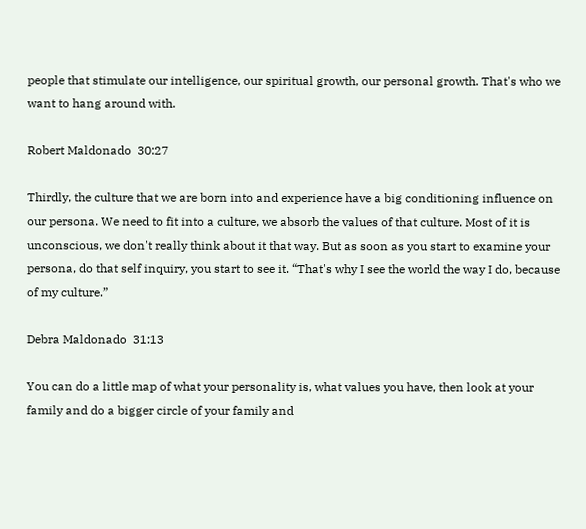people that stimulate our intelligence, our spiritual growth, our personal growth. That's who we want to hang around with.

Robert Maldonado  30:27

Thirdly, the culture that we are born into and experience have a big conditioning influence on our persona. We need to fit into a culture, we absorb the values of that culture. Most of it is unconscious, we don't really think about it that way. But as soon as you start to examine your persona, do that self inquiry, you start to see it. “That's why I see the world the way I do, because of my culture.”

Debra Maldonado  31:13

You can do a little map of what your personality is, what values you have, then look at your family and do a bigger circle of your family and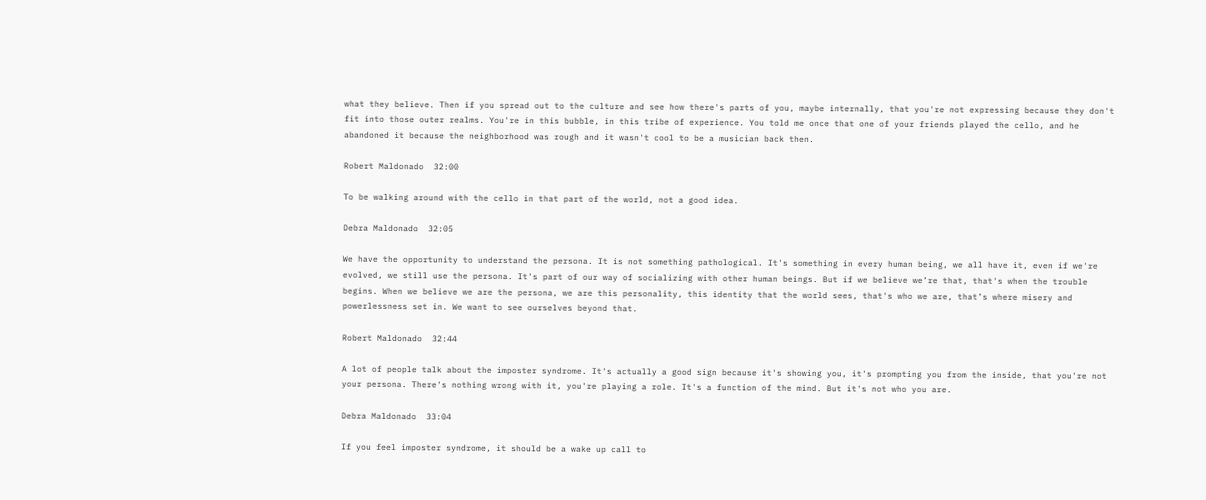what they believe. Then if you spread out to the culture and see how there's parts of you, maybe internally, that you're not expressing because they don't fit into those outer realms. You're in this bubble, in this tribe of experience. You told me once that one of your friends played the cello, and he abandoned it because the neighborhood was rough and it wasn't cool to be a musician back then.

Robert Maldonado  32:00

To be walking around with the cello in that part of the world, not a good idea.

Debra Maldonado  32:05

We have the opportunity to understand the persona. It is not something pathological. It's something in every human being, we all have it, even if we're evolved, we still use the persona. It's part of our way of socializing with other human beings. But if we believe we’re that, that's when the trouble begins. When we believe we are the persona, we are this personality, this identity that the world sees, that's who we are, that’s where misery and powerlessness set in. We want to see ourselves beyond that.

Robert Maldonado  32:44

A lot of people talk about the imposter syndrome. It's actually a good sign because it's showing you, it's prompting you from the inside, that you're not your persona. There's nothing wrong with it, you're playing a role. It's a function of the mind. But it's not who you are.

Debra Maldonado  33:04

If you feel imposter syndrome, it should be a wake up call to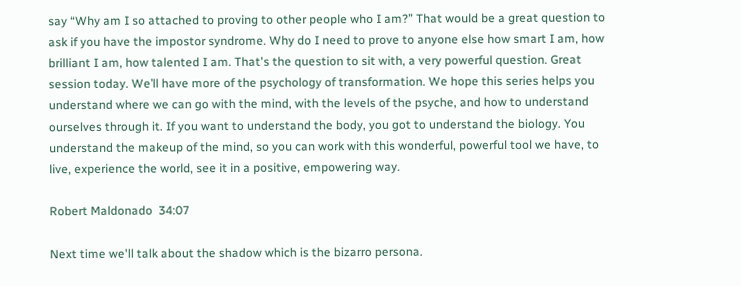say “Why am I so attached to proving to other people who I am?” That would be a great question to ask if you have the impostor syndrome. Why do I need to prove to anyone else how smart I am, how brilliant I am, how talented I am. That's the question to sit with, a very powerful question. Great session today. We’ll have more of the psychology of transformation. We hope this series helps you understand where we can go with the mind, with the levels of the psyche, and how to understand ourselves through it. If you want to understand the body, you got to understand the biology. You understand the makeup of the mind, so you can work with this wonderful, powerful tool we have, to live, experience the world, see it in a positive, empowering way.

Robert Maldonado  34:07

Next time we'll talk about the shadow which is the bizarro persona.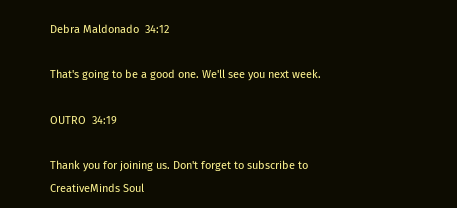Debra Maldonado  34:12

That's going to be a good one. We'll see you next week.

OUTRO  34:19

Thank you for joining us. Don't forget to subscribe to CreativeMinds Soul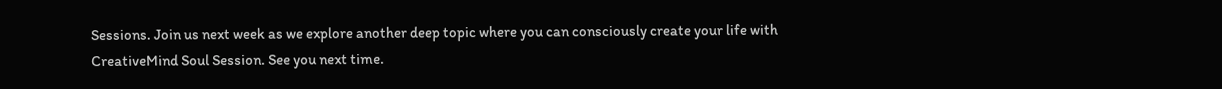Sessions. Join us next week as we explore another deep topic where you can consciously create your life with CreativeMind Soul Session. See you next time.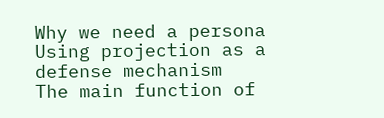Why we need a persona
Using projection as a defense mechanism
The main function of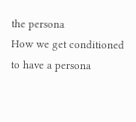the persona
How we get conditioned to have a persona